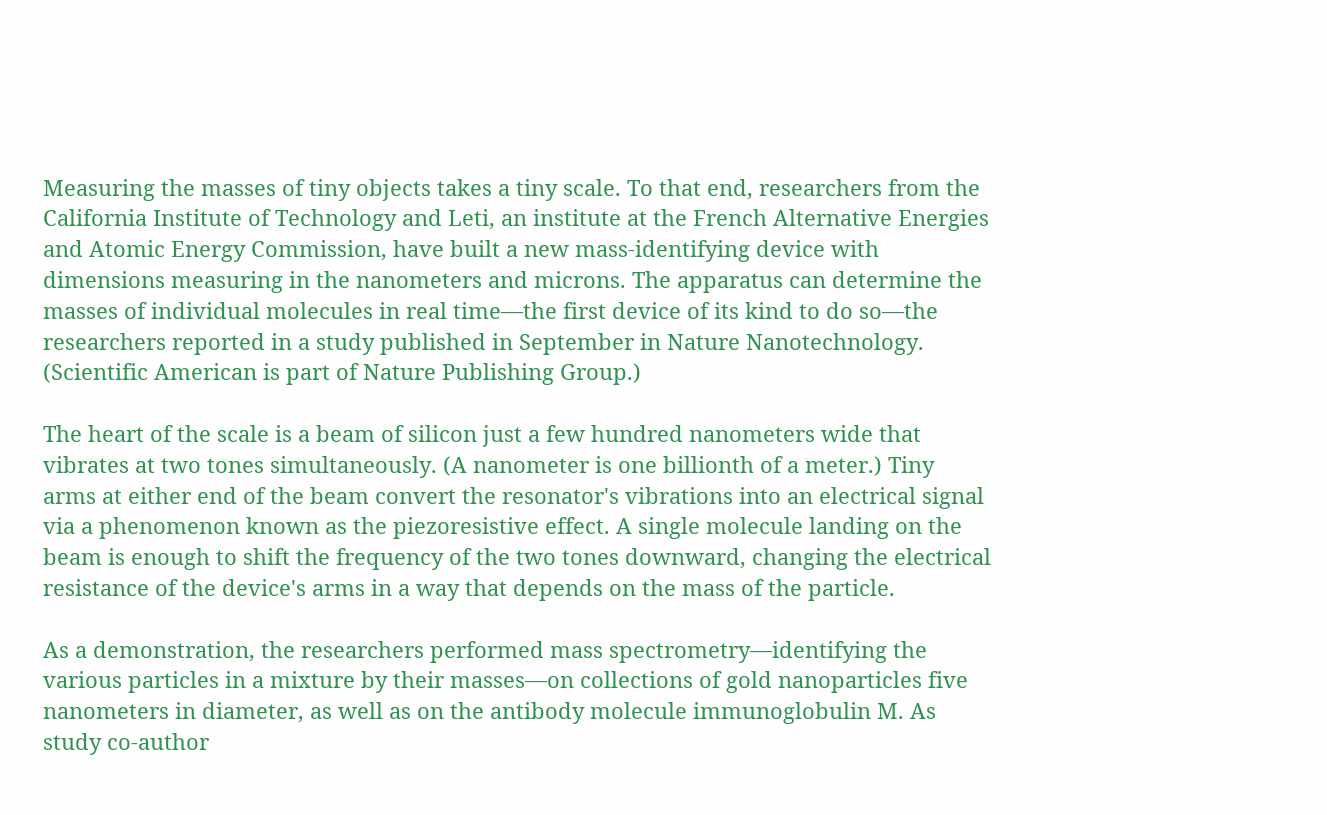Measuring the masses of tiny objects takes a tiny scale. To that end, researchers from the California Institute of Technology and Leti, an institute at the French Alternative Energies and Atomic Energy Commission, have built a new mass-identifying device with dimensions measuring in the nanometers and microns. The apparatus can determine the masses of individual molecules in real time—the first device of its kind to do so—the researchers reported in a study published in September in Nature Nanotechnology. (Scientific American is part of Nature Publishing Group.)

The heart of the scale is a beam of silicon just a few hundred nanometers wide that vibrates at two tones simultaneously. (A nanometer is one billionth of a meter.) Tiny arms at either end of the beam convert the resonator's vibrations into an electrical signal via a phenomenon known as the piezoresistive effect. A single molecule landing on the beam is enough to shift the frequency of the two tones downward, changing the electrical resistance of the device's arms in a way that depends on the mass of the particle.

As a demonstration, the researchers performed mass spectrometry—identifying the various particles in a mixture by their masses—on collections of gold nanoparticles five nanometers in diameter, as well as on the antibody molecule immunoglobulin M. As study co-author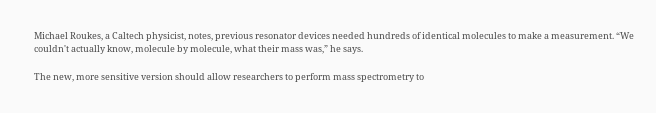Michael Roukes, a Caltech physicist, notes, previous resonator devices needed hundreds of identical molecules to make a measurement. “We couldn't actually know, molecule by molecule, what their mass was,” he says.

The new, more sensitive version should allow researchers to perform mass spectrometry to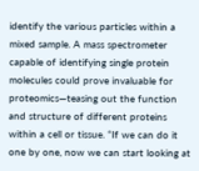identify the various particles within a mixed sample. A mass spectrometer capable of identifying single protein molecules could prove invaluable for proteomics—teasing out the function and structure of different proteins within a cell or tissue. “If we can do it one by one, now we can start looking at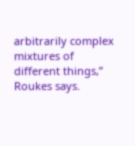arbitrarily complex mixtures of different things,” Roukes says.